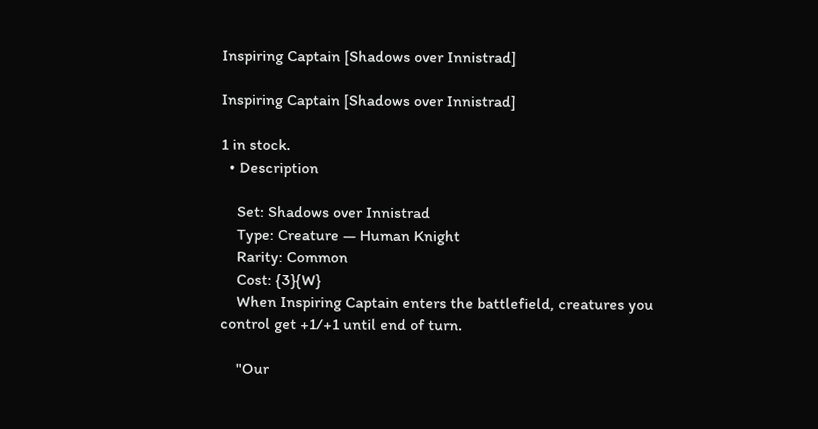Inspiring Captain [Shadows over Innistrad]

Inspiring Captain [Shadows over Innistrad]

1 in stock.
  • Description

    Set: Shadows over Innistrad
    Type: Creature — Human Knight
    Rarity: Common
    Cost: {3}{W}
    When Inspiring Captain enters the battlefield, creatures you control get +1/+1 until end of turn.

    "Our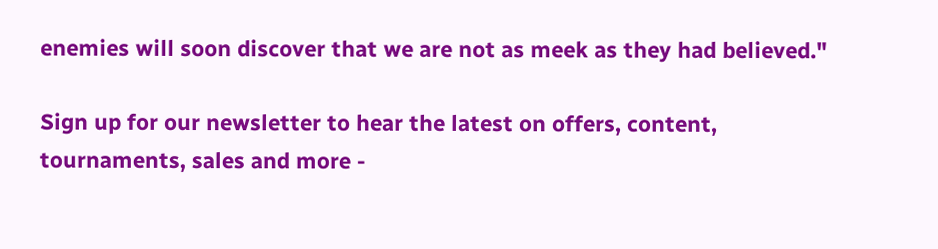enemies will soon discover that we are not as meek as they had believed."

Sign up for our newsletter to hear the latest on offers, content, tournaments, sales and more -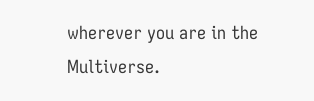wherever you are in the Multiverse.